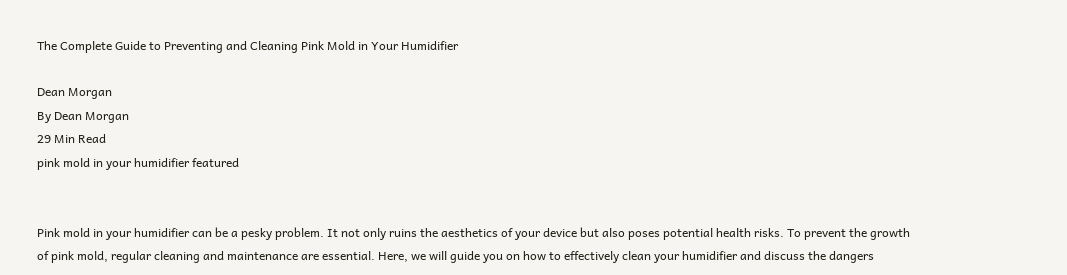The Complete Guide to Preventing and Cleaning Pink Mold in Your Humidifier

Dean Morgan
By Dean Morgan
29 Min Read
pink mold in your humidifier featured


Pink mold in your humidifier can be a pesky problem. It not only ruins the aesthetics of your device but also poses potential health risks. To prevent the growth of pink mold, regular cleaning and maintenance are essential. Here, we will guide you on how to effectively clean your humidifier and discuss the dangers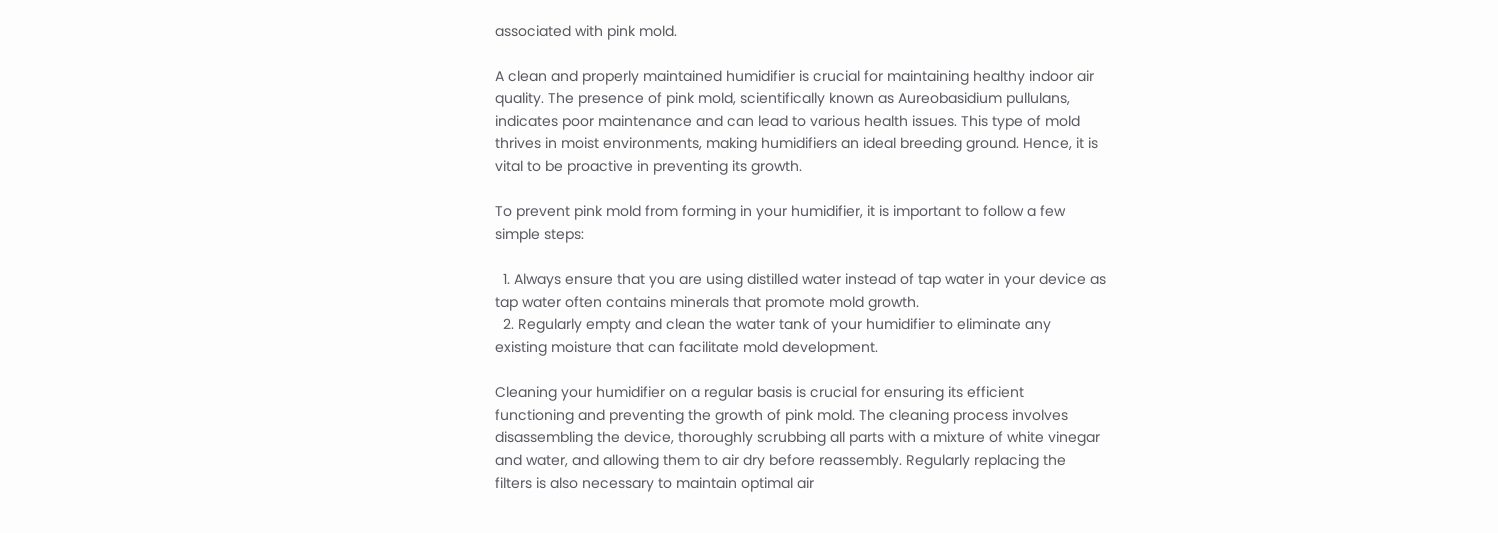associated with pink mold.

A clean and properly maintained humidifier is crucial for maintaining healthy indoor air quality. The presence of pink mold, scientifically known as Aureobasidium pullulans, indicates poor maintenance and can lead to various health issues. This type of mold thrives in moist environments, making humidifiers an ideal breeding ground. Hence, it is vital to be proactive in preventing its growth.

To prevent pink mold from forming in your humidifier, it is important to follow a few simple steps:

  1. Always ensure that you are using distilled water instead of tap water in your device as tap water often contains minerals that promote mold growth.
  2. Regularly empty and clean the water tank of your humidifier to eliminate any existing moisture that can facilitate mold development.

Cleaning your humidifier on a regular basis is crucial for ensuring its efficient functioning and preventing the growth of pink mold. The cleaning process involves disassembling the device, thoroughly scrubbing all parts with a mixture of white vinegar and water, and allowing them to air dry before reassembly. Regularly replacing the filters is also necessary to maintain optimal air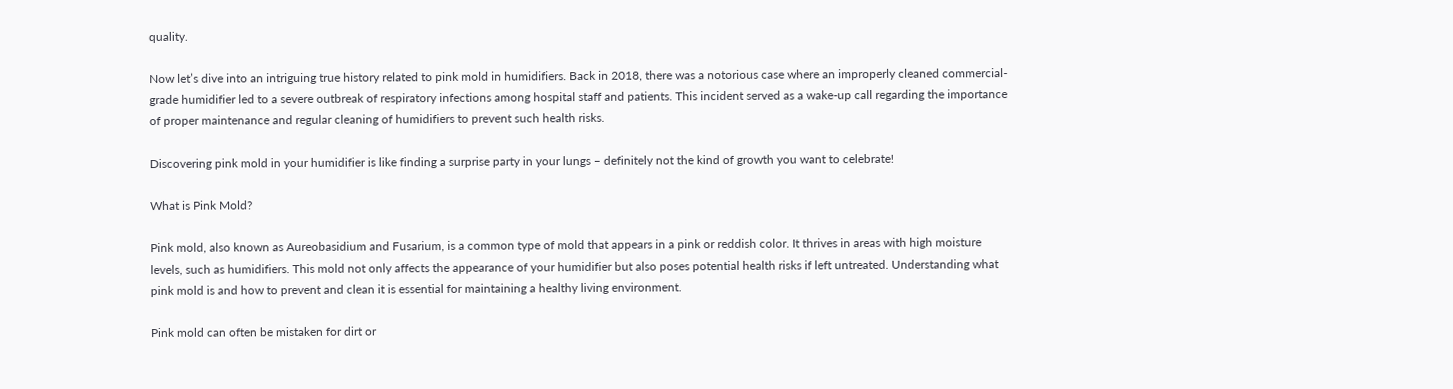quality.

Now let’s dive into an intriguing true history related to pink mold in humidifiers. Back in 2018, there was a notorious case where an improperly cleaned commercial-grade humidifier led to a severe outbreak of respiratory infections among hospital staff and patients. This incident served as a wake-up call regarding the importance of proper maintenance and regular cleaning of humidifiers to prevent such health risks.

Discovering pink mold in your humidifier is like finding a surprise party in your lungs – definitely not the kind of growth you want to celebrate!

What is Pink Mold?

Pink mold, also known as Aureobasidium and Fusarium, is a common type of mold that appears in a pink or reddish color. It thrives in areas with high moisture levels, such as humidifiers. This mold not only affects the appearance of your humidifier but also poses potential health risks if left untreated. Understanding what pink mold is and how to prevent and clean it is essential for maintaining a healthy living environment.

Pink mold can often be mistaken for dirt or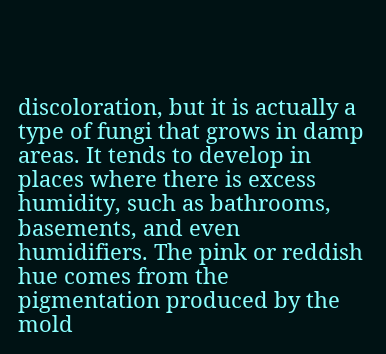discoloration, but it is actually a type of fungi that grows in damp areas. It tends to develop in places where there is excess humidity, such as bathrooms, basements, and even humidifiers. The pink or reddish hue comes from the pigmentation produced by the mold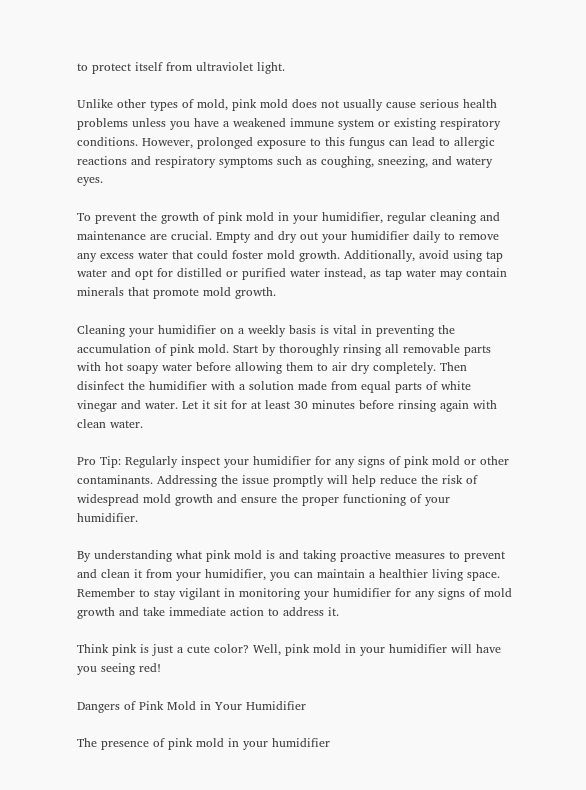to protect itself from ultraviolet light.

Unlike other types of mold, pink mold does not usually cause serious health problems unless you have a weakened immune system or existing respiratory conditions. However, prolonged exposure to this fungus can lead to allergic reactions and respiratory symptoms such as coughing, sneezing, and watery eyes.

To prevent the growth of pink mold in your humidifier, regular cleaning and maintenance are crucial. Empty and dry out your humidifier daily to remove any excess water that could foster mold growth. Additionally, avoid using tap water and opt for distilled or purified water instead, as tap water may contain minerals that promote mold growth.

Cleaning your humidifier on a weekly basis is vital in preventing the accumulation of pink mold. Start by thoroughly rinsing all removable parts with hot soapy water before allowing them to air dry completely. Then disinfect the humidifier with a solution made from equal parts of white vinegar and water. Let it sit for at least 30 minutes before rinsing again with clean water.

Pro Tip: Regularly inspect your humidifier for any signs of pink mold or other contaminants. Addressing the issue promptly will help reduce the risk of widespread mold growth and ensure the proper functioning of your humidifier.

By understanding what pink mold is and taking proactive measures to prevent and clean it from your humidifier, you can maintain a healthier living space. Remember to stay vigilant in monitoring your humidifier for any signs of mold growth and take immediate action to address it.

Think pink is just a cute color? Well, pink mold in your humidifier will have you seeing red!

Dangers of Pink Mold in Your Humidifier

The presence of pink mold in your humidifier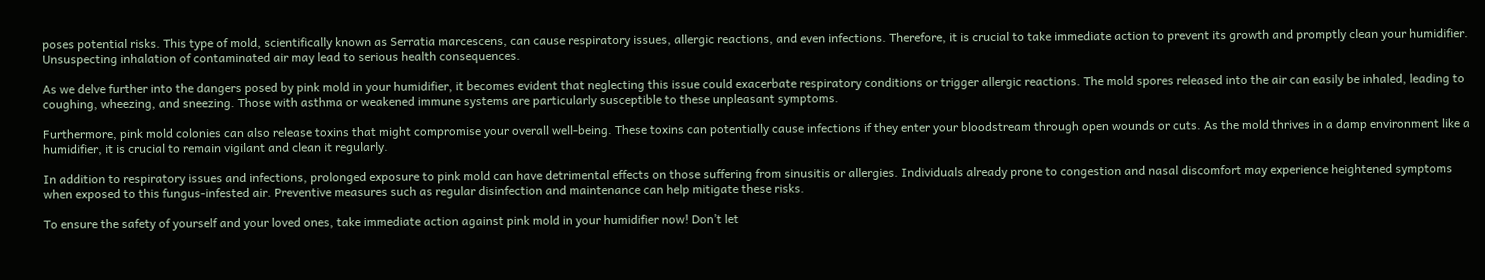poses potential risks. This type of mold, scientifically known as Serratia marcescens, can cause respiratory issues, allergic reactions, and even infections. Therefore, it is crucial to take immediate action to prevent its growth and promptly clean your humidifier. Unsuspecting inhalation of contaminated air may lead to serious health consequences.

As we delve further into the dangers posed by pink mold in your humidifier, it becomes evident that neglecting this issue could exacerbate respiratory conditions or trigger allergic reactions. The mold spores released into the air can easily be inhaled, leading to coughing, wheezing, and sneezing. Those with asthma or weakened immune systems are particularly susceptible to these unpleasant symptoms.

Furthermore, pink mold colonies can also release toxins that might compromise your overall well-being. These toxins can potentially cause infections if they enter your bloodstream through open wounds or cuts. As the mold thrives in a damp environment like a humidifier, it is crucial to remain vigilant and clean it regularly.

In addition to respiratory issues and infections, prolonged exposure to pink mold can have detrimental effects on those suffering from sinusitis or allergies. Individuals already prone to congestion and nasal discomfort may experience heightened symptoms when exposed to this fungus-infested air. Preventive measures such as regular disinfection and maintenance can help mitigate these risks.

To ensure the safety of yourself and your loved ones, take immediate action against pink mold in your humidifier now! Don’t let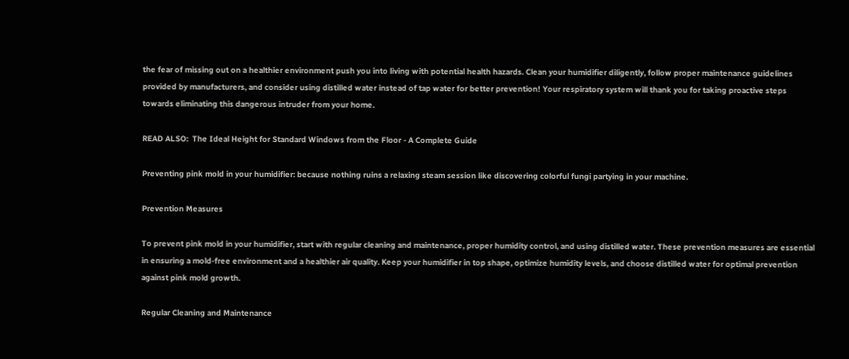the fear of missing out on a healthier environment push you into living with potential health hazards. Clean your humidifier diligently, follow proper maintenance guidelines provided by manufacturers, and consider using distilled water instead of tap water for better prevention! Your respiratory system will thank you for taking proactive steps towards eliminating this dangerous intruder from your home.

READ ALSO:  The Ideal Height for Standard Windows from the Floor - A Complete Guide

Preventing pink mold in your humidifier: because nothing ruins a relaxing steam session like discovering colorful fungi partying in your machine.

Prevention Measures

To prevent pink mold in your humidifier, start with regular cleaning and maintenance, proper humidity control, and using distilled water. These prevention measures are essential in ensuring a mold-free environment and a healthier air quality. Keep your humidifier in top shape, optimize humidity levels, and choose distilled water for optimal prevention against pink mold growth.

Regular Cleaning and Maintenance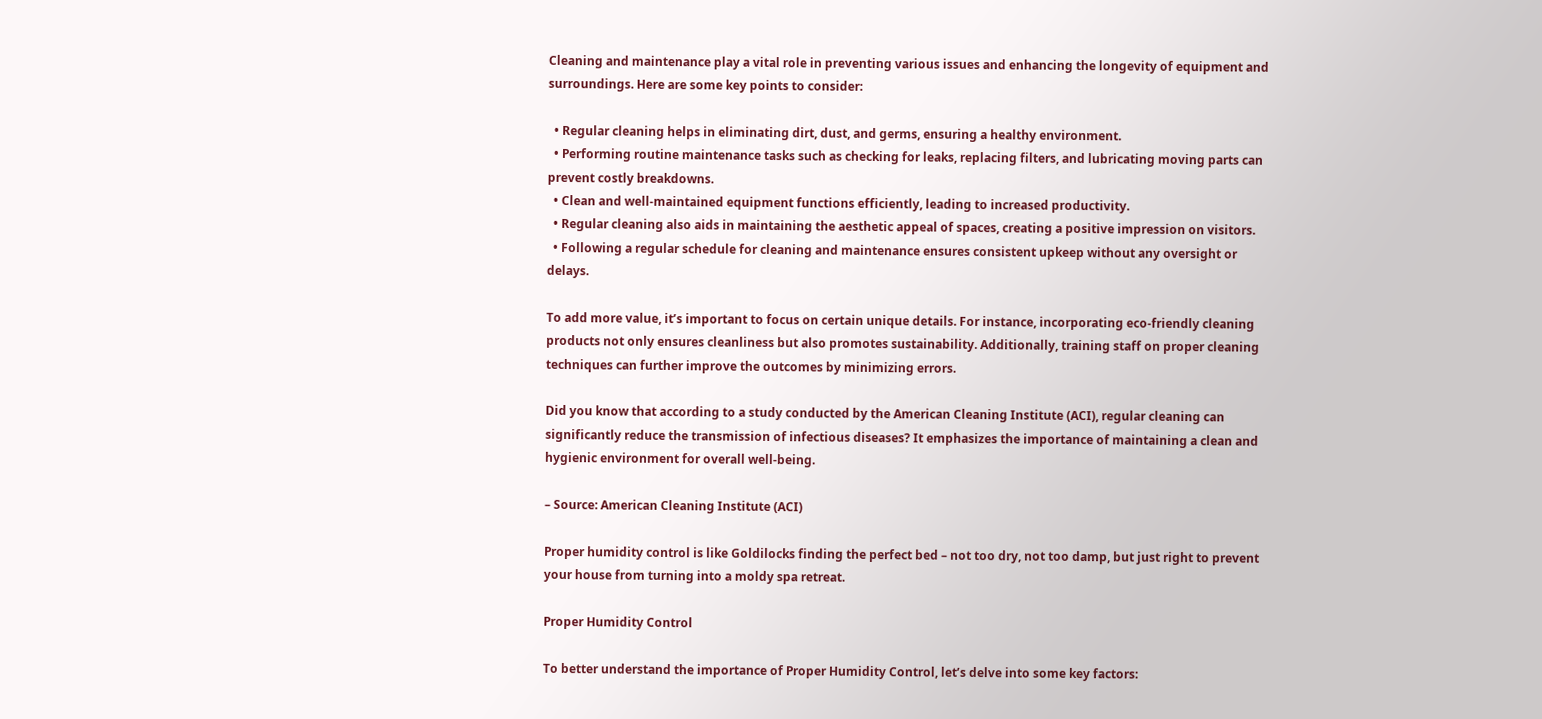Cleaning and maintenance play a vital role in preventing various issues and enhancing the longevity of equipment and surroundings. Here are some key points to consider:

  • Regular cleaning helps in eliminating dirt, dust, and germs, ensuring a healthy environment.
  • Performing routine maintenance tasks such as checking for leaks, replacing filters, and lubricating moving parts can prevent costly breakdowns.
  • Clean and well-maintained equipment functions efficiently, leading to increased productivity.
  • Regular cleaning also aids in maintaining the aesthetic appeal of spaces, creating a positive impression on visitors.
  • Following a regular schedule for cleaning and maintenance ensures consistent upkeep without any oversight or delays.

To add more value, it’s important to focus on certain unique details. For instance, incorporating eco-friendly cleaning products not only ensures cleanliness but also promotes sustainability. Additionally, training staff on proper cleaning techniques can further improve the outcomes by minimizing errors.

Did you know that according to a study conducted by the American Cleaning Institute (ACI), regular cleaning can significantly reduce the transmission of infectious diseases? It emphasizes the importance of maintaining a clean and hygienic environment for overall well-being.

– Source: American Cleaning Institute (ACI)

Proper humidity control is like Goldilocks finding the perfect bed – not too dry, not too damp, but just right to prevent your house from turning into a moldy spa retreat.

Proper Humidity Control

To better understand the importance of Proper Humidity Control, let’s delve into some key factors: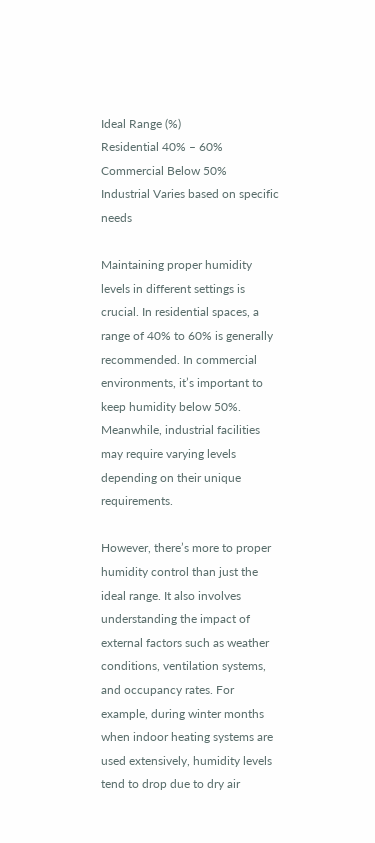Ideal Range (%)
Residential 40% – 60%
Commercial Below 50%
Industrial Varies based on specific needs

Maintaining proper humidity levels in different settings is crucial. In residential spaces, a range of 40% to 60% is generally recommended. In commercial environments, it’s important to keep humidity below 50%. Meanwhile, industrial facilities may require varying levels depending on their unique requirements.

However, there’s more to proper humidity control than just the ideal range. It also involves understanding the impact of external factors such as weather conditions, ventilation systems, and occupancy rates. For example, during winter months when indoor heating systems are used extensively, humidity levels tend to drop due to dry air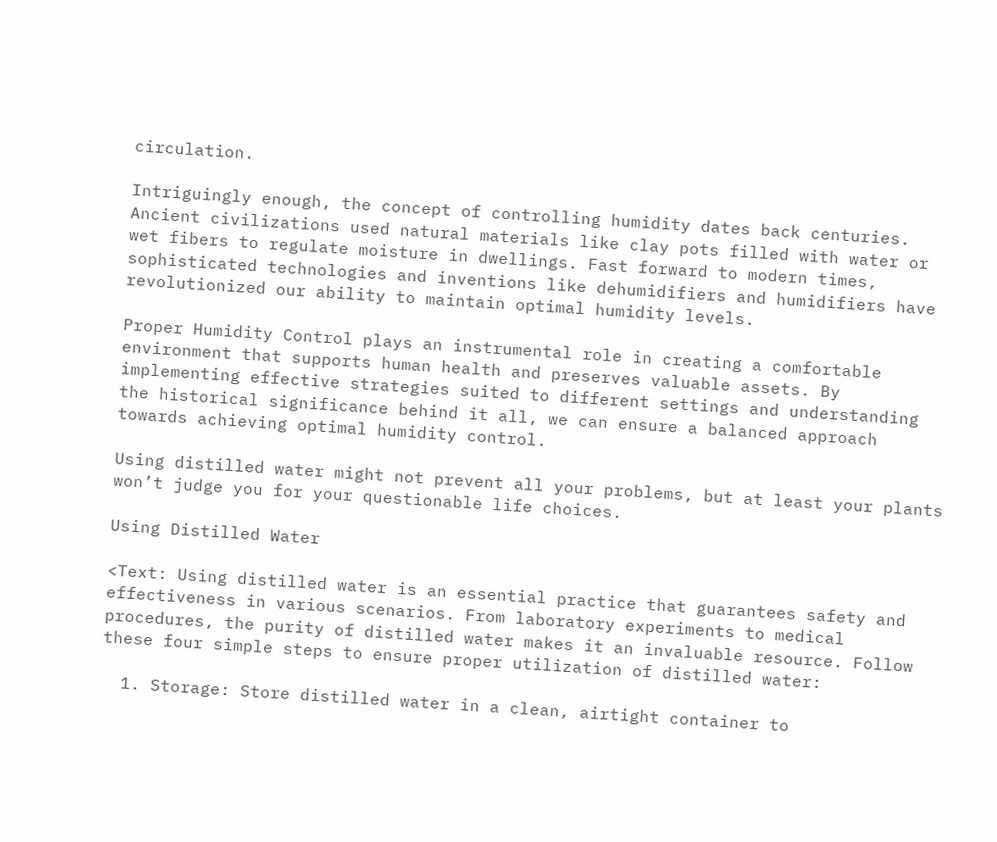circulation.

Intriguingly enough, the concept of controlling humidity dates back centuries. Ancient civilizations used natural materials like clay pots filled with water or wet fibers to regulate moisture in dwellings. Fast forward to modern times, sophisticated technologies and inventions like dehumidifiers and humidifiers have revolutionized our ability to maintain optimal humidity levels.

Proper Humidity Control plays an instrumental role in creating a comfortable environment that supports human health and preserves valuable assets. By implementing effective strategies suited to different settings and understanding the historical significance behind it all, we can ensure a balanced approach towards achieving optimal humidity control.

Using distilled water might not prevent all your problems, but at least your plants won’t judge you for your questionable life choices.

Using Distilled Water

<Text: Using distilled water is an essential practice that guarantees safety and effectiveness in various scenarios. From laboratory experiments to medical procedures, the purity of distilled water makes it an invaluable resource. Follow these four simple steps to ensure proper utilization of distilled water:

  1. Storage: Store distilled water in a clean, airtight container to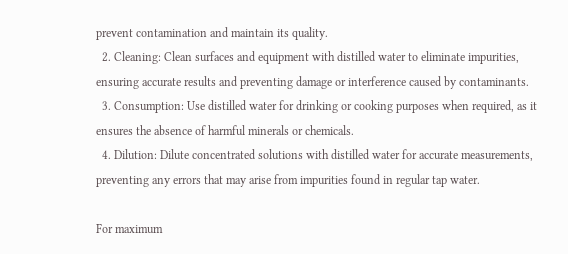prevent contamination and maintain its quality.
  2. Cleaning: Clean surfaces and equipment with distilled water to eliminate impurities, ensuring accurate results and preventing damage or interference caused by contaminants.
  3. Consumption: Use distilled water for drinking or cooking purposes when required, as it ensures the absence of harmful minerals or chemicals.
  4. Dilution: Dilute concentrated solutions with distilled water for accurate measurements, preventing any errors that may arise from impurities found in regular tap water.

For maximum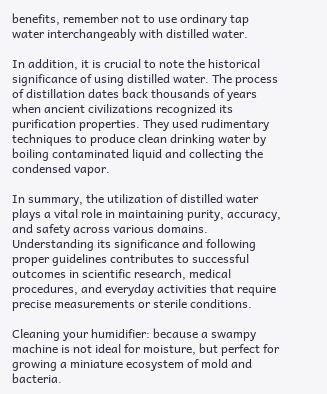benefits, remember not to use ordinary tap water interchangeably with distilled water.

In addition, it is crucial to note the historical significance of using distilled water. The process of distillation dates back thousands of years when ancient civilizations recognized its purification properties. They used rudimentary techniques to produce clean drinking water by boiling contaminated liquid and collecting the condensed vapor.

In summary, the utilization of distilled water plays a vital role in maintaining purity, accuracy, and safety across various domains. Understanding its significance and following proper guidelines contributes to successful outcomes in scientific research, medical procedures, and everyday activities that require precise measurements or sterile conditions.

Cleaning your humidifier: because a swampy machine is not ideal for moisture, but perfect for growing a miniature ecosystem of mold and bacteria.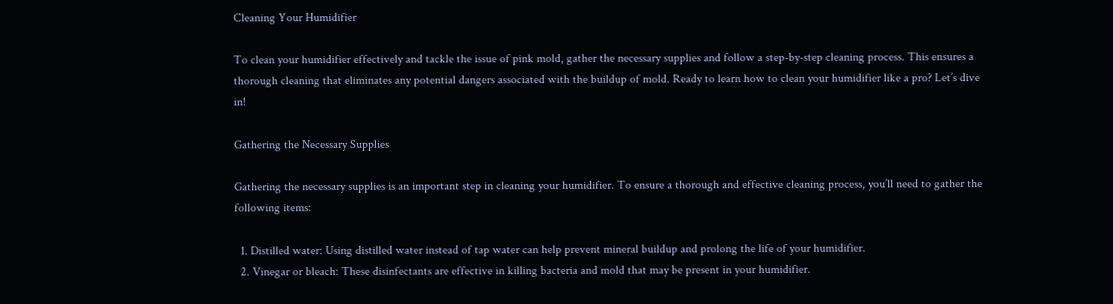Cleaning Your Humidifier

To clean your humidifier effectively and tackle the issue of pink mold, gather the necessary supplies and follow a step-by-step cleaning process. This ensures a thorough cleaning that eliminates any potential dangers associated with the buildup of mold. Ready to learn how to clean your humidifier like a pro? Let’s dive in!

Gathering the Necessary Supplies

Gathering the necessary supplies is an important step in cleaning your humidifier. To ensure a thorough and effective cleaning process, you’ll need to gather the following items:

  1. Distilled water: Using distilled water instead of tap water can help prevent mineral buildup and prolong the life of your humidifier.
  2. Vinegar or bleach: These disinfectants are effective in killing bacteria and mold that may be present in your humidifier.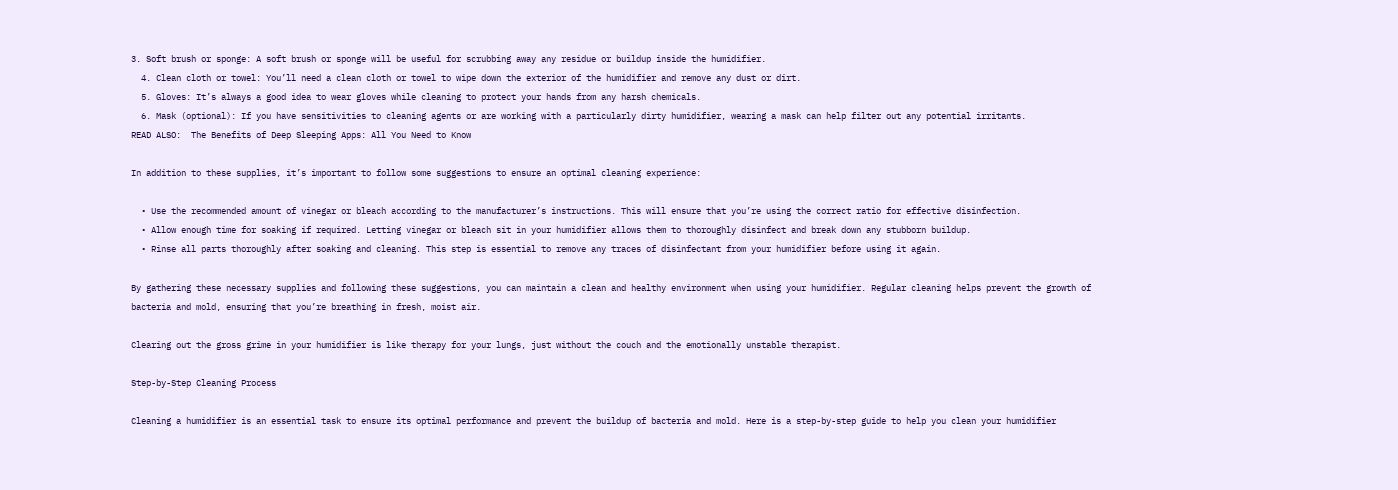3. Soft brush or sponge: A soft brush or sponge will be useful for scrubbing away any residue or buildup inside the humidifier.
  4. Clean cloth or towel: You’ll need a clean cloth or towel to wipe down the exterior of the humidifier and remove any dust or dirt.
  5. Gloves: It’s always a good idea to wear gloves while cleaning to protect your hands from any harsh chemicals.
  6. Mask (optional): If you have sensitivities to cleaning agents or are working with a particularly dirty humidifier, wearing a mask can help filter out any potential irritants.
READ ALSO:  The Benefits of Deep Sleeping Apps: All You Need to Know

In addition to these supplies, it’s important to follow some suggestions to ensure an optimal cleaning experience:

  • Use the recommended amount of vinegar or bleach according to the manufacturer’s instructions. This will ensure that you’re using the correct ratio for effective disinfection.
  • Allow enough time for soaking if required. Letting vinegar or bleach sit in your humidifier allows them to thoroughly disinfect and break down any stubborn buildup.
  • Rinse all parts thoroughly after soaking and cleaning. This step is essential to remove any traces of disinfectant from your humidifier before using it again.

By gathering these necessary supplies and following these suggestions, you can maintain a clean and healthy environment when using your humidifier. Regular cleaning helps prevent the growth of bacteria and mold, ensuring that you’re breathing in fresh, moist air.

Clearing out the gross grime in your humidifier is like therapy for your lungs, just without the couch and the emotionally unstable therapist.

Step-by-Step Cleaning Process

Cleaning a humidifier is an essential task to ensure its optimal performance and prevent the buildup of bacteria and mold. Here is a step-by-step guide to help you clean your humidifier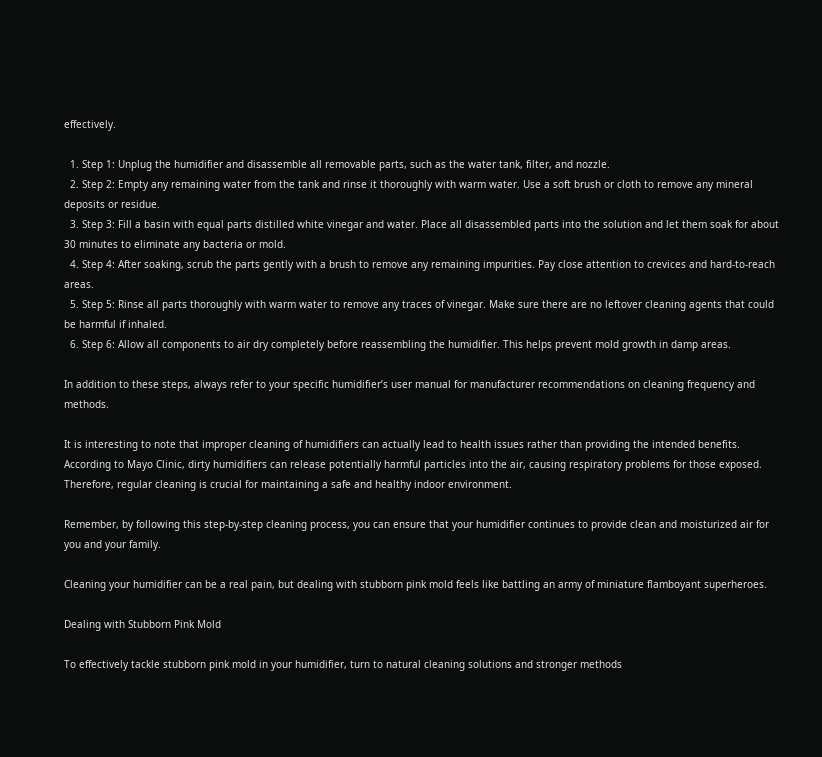effectively.

  1. Step 1: Unplug the humidifier and disassemble all removable parts, such as the water tank, filter, and nozzle.
  2. Step 2: Empty any remaining water from the tank and rinse it thoroughly with warm water. Use a soft brush or cloth to remove any mineral deposits or residue.
  3. Step 3: Fill a basin with equal parts distilled white vinegar and water. Place all disassembled parts into the solution and let them soak for about 30 minutes to eliminate any bacteria or mold.
  4. Step 4: After soaking, scrub the parts gently with a brush to remove any remaining impurities. Pay close attention to crevices and hard-to-reach areas.
  5. Step 5: Rinse all parts thoroughly with warm water to remove any traces of vinegar. Make sure there are no leftover cleaning agents that could be harmful if inhaled.
  6. Step 6: Allow all components to air dry completely before reassembling the humidifier. This helps prevent mold growth in damp areas.

In addition to these steps, always refer to your specific humidifier’s user manual for manufacturer recommendations on cleaning frequency and methods.

It is interesting to note that improper cleaning of humidifiers can actually lead to health issues rather than providing the intended benefits. According to Mayo Clinic, dirty humidifiers can release potentially harmful particles into the air, causing respiratory problems for those exposed. Therefore, regular cleaning is crucial for maintaining a safe and healthy indoor environment.

Remember, by following this step-by-step cleaning process, you can ensure that your humidifier continues to provide clean and moisturized air for you and your family.

Cleaning your humidifier can be a real pain, but dealing with stubborn pink mold feels like battling an army of miniature flamboyant superheroes.

Dealing with Stubborn Pink Mold

To effectively tackle stubborn pink mold in your humidifier, turn to natural cleaning solutions and stronger methods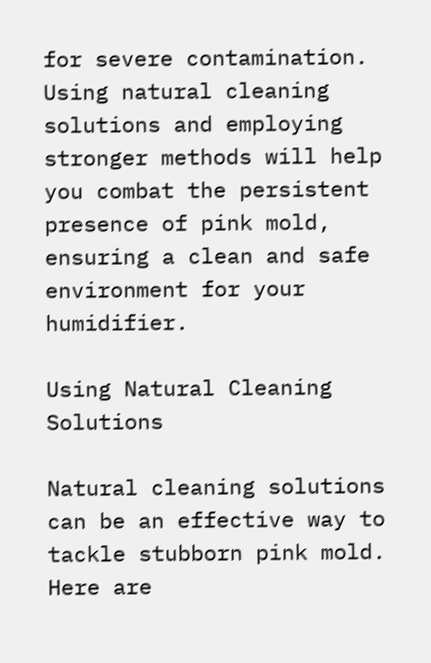for severe contamination. Using natural cleaning solutions and employing stronger methods will help you combat the persistent presence of pink mold, ensuring a clean and safe environment for your humidifier.

Using Natural Cleaning Solutions

Natural cleaning solutions can be an effective way to tackle stubborn pink mold. Here are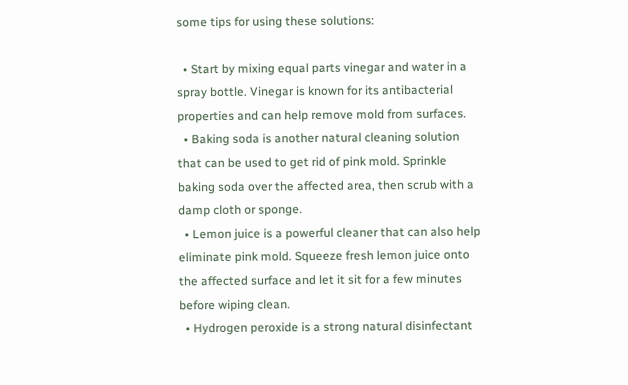some tips for using these solutions:

  • Start by mixing equal parts vinegar and water in a spray bottle. Vinegar is known for its antibacterial properties and can help remove mold from surfaces.
  • Baking soda is another natural cleaning solution that can be used to get rid of pink mold. Sprinkle baking soda over the affected area, then scrub with a damp cloth or sponge.
  • Lemon juice is a powerful cleaner that can also help eliminate pink mold. Squeeze fresh lemon juice onto the affected surface and let it sit for a few minutes before wiping clean.
  • Hydrogen peroxide is a strong natural disinfectant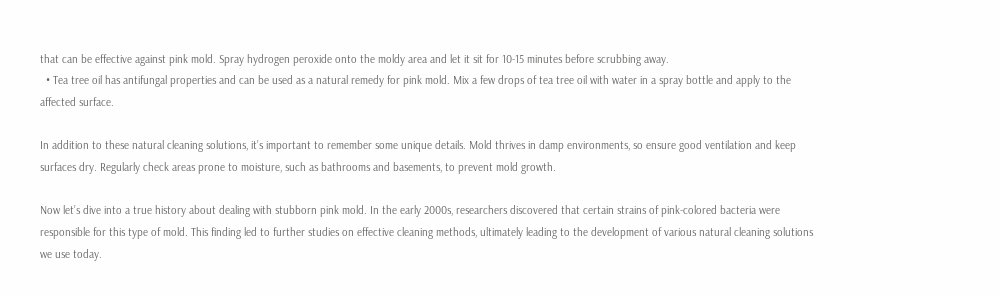that can be effective against pink mold. Spray hydrogen peroxide onto the moldy area and let it sit for 10-15 minutes before scrubbing away.
  • Tea tree oil has antifungal properties and can be used as a natural remedy for pink mold. Mix a few drops of tea tree oil with water in a spray bottle and apply to the affected surface.

In addition to these natural cleaning solutions, it’s important to remember some unique details. Mold thrives in damp environments, so ensure good ventilation and keep surfaces dry. Regularly check areas prone to moisture, such as bathrooms and basements, to prevent mold growth.

Now let’s dive into a true history about dealing with stubborn pink mold. In the early 2000s, researchers discovered that certain strains of pink-colored bacteria were responsible for this type of mold. This finding led to further studies on effective cleaning methods, ultimately leading to the development of various natural cleaning solutions we use today.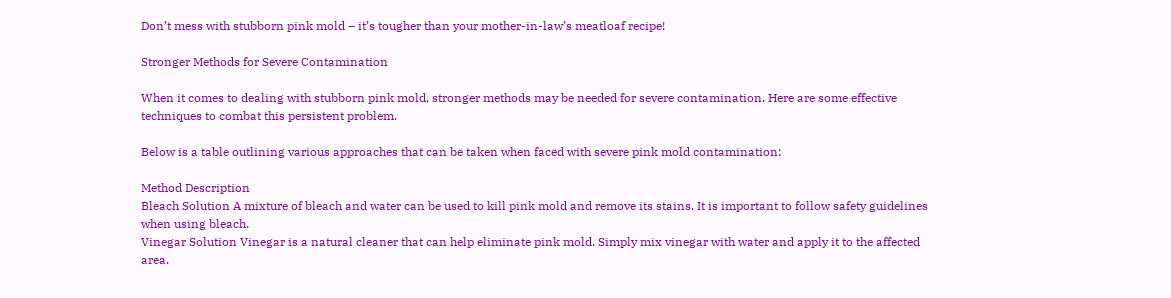Don’t mess with stubborn pink mold – it’s tougher than your mother-in-law’s meatloaf recipe!

Stronger Methods for Severe Contamination

When it comes to dealing with stubborn pink mold, stronger methods may be needed for severe contamination. Here are some effective techniques to combat this persistent problem.

Below is a table outlining various approaches that can be taken when faced with severe pink mold contamination:

Method Description
Bleach Solution A mixture of bleach and water can be used to kill pink mold and remove its stains. It is important to follow safety guidelines when using bleach.
Vinegar Solution Vinegar is a natural cleaner that can help eliminate pink mold. Simply mix vinegar with water and apply it to the affected area.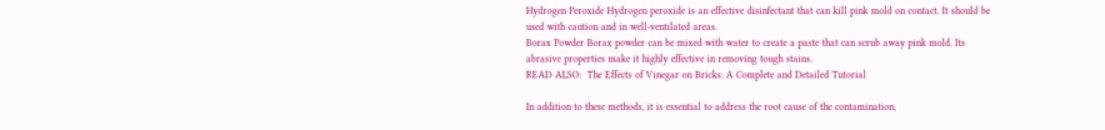Hydrogen Peroxide Hydrogen peroxide is an effective disinfectant that can kill pink mold on contact. It should be used with caution and in well-ventilated areas.
Borax Powder Borax powder can be mixed with water to create a paste that can scrub away pink mold. Its abrasive properties make it highly effective in removing tough stains.
READ ALSO:  The Effects of Vinegar on Bricks: A Complete and Detailed Tutorial

In addition to these methods, it is essential to address the root cause of the contamination,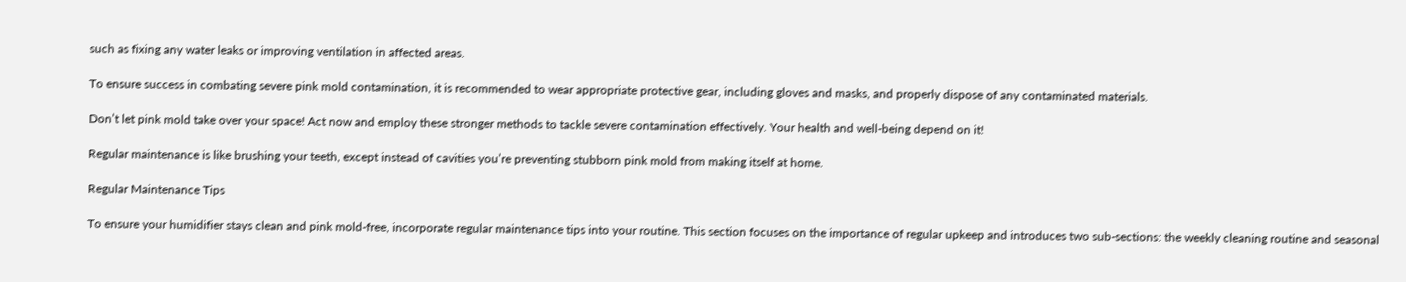such as fixing any water leaks or improving ventilation in affected areas.

To ensure success in combating severe pink mold contamination, it is recommended to wear appropriate protective gear, including gloves and masks, and properly dispose of any contaminated materials.

Don’t let pink mold take over your space! Act now and employ these stronger methods to tackle severe contamination effectively. Your health and well-being depend on it!

Regular maintenance is like brushing your teeth, except instead of cavities you’re preventing stubborn pink mold from making itself at home.

Regular Maintenance Tips

To ensure your humidifier stays clean and pink mold-free, incorporate regular maintenance tips into your routine. This section focuses on the importance of regular upkeep and introduces two sub-sections: the weekly cleaning routine and seasonal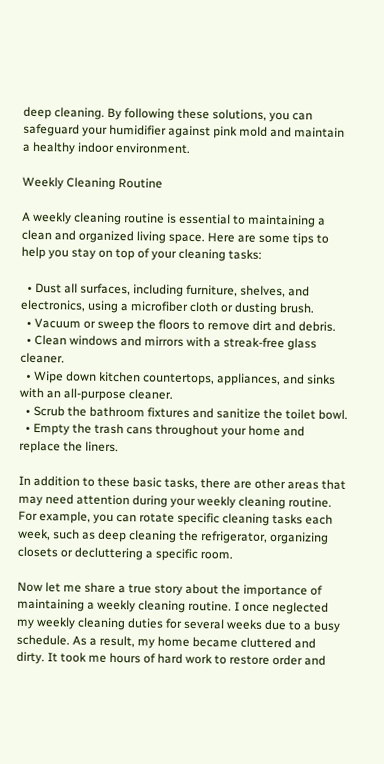deep cleaning. By following these solutions, you can safeguard your humidifier against pink mold and maintain a healthy indoor environment.

Weekly Cleaning Routine

A weekly cleaning routine is essential to maintaining a clean and organized living space. Here are some tips to help you stay on top of your cleaning tasks:

  • Dust all surfaces, including furniture, shelves, and electronics, using a microfiber cloth or dusting brush.
  • Vacuum or sweep the floors to remove dirt and debris.
  • Clean windows and mirrors with a streak-free glass cleaner.
  • Wipe down kitchen countertops, appliances, and sinks with an all-purpose cleaner.
  • Scrub the bathroom fixtures and sanitize the toilet bowl.
  • Empty the trash cans throughout your home and replace the liners.

In addition to these basic tasks, there are other areas that may need attention during your weekly cleaning routine. For example, you can rotate specific cleaning tasks each week, such as deep cleaning the refrigerator, organizing closets or decluttering a specific room.

Now let me share a true story about the importance of maintaining a weekly cleaning routine. I once neglected my weekly cleaning duties for several weeks due to a busy schedule. As a result, my home became cluttered and dirty. It took me hours of hard work to restore order and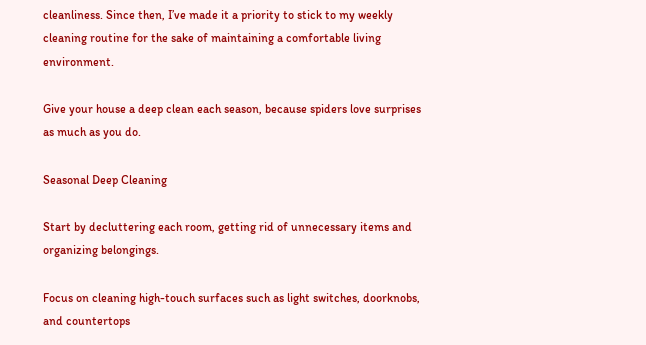cleanliness. Since then, I’ve made it a priority to stick to my weekly cleaning routine for the sake of maintaining a comfortable living environment.

Give your house a deep clean each season, because spiders love surprises as much as you do.

Seasonal Deep Cleaning

Start by decluttering each room, getting rid of unnecessary items and organizing belongings.

Focus on cleaning high-touch surfaces such as light switches, doorknobs, and countertops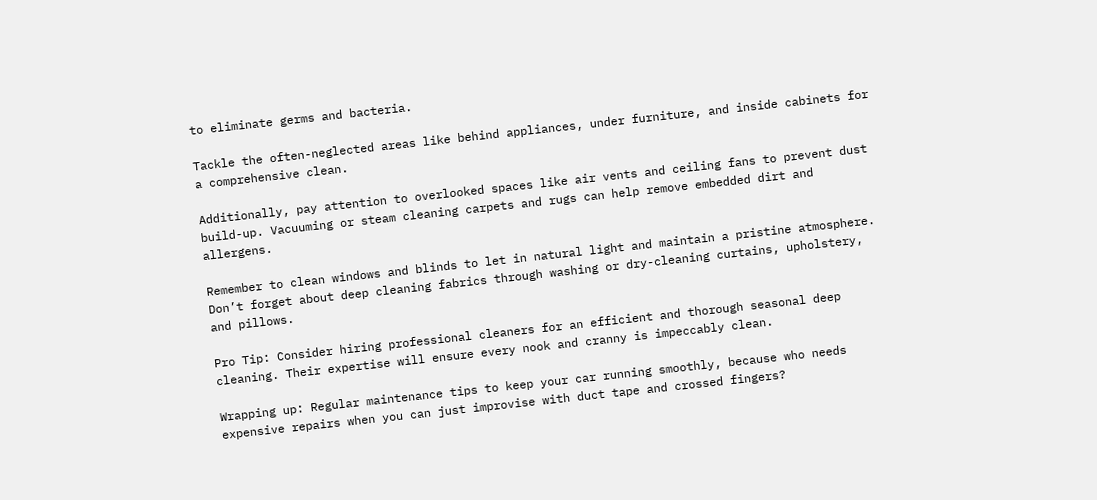to eliminate germs and bacteria.

Tackle the often-neglected areas like behind appliances, under furniture, and inside cabinets for a comprehensive clean.

Additionally, pay attention to overlooked spaces like air vents and ceiling fans to prevent dust build-up. Vacuuming or steam cleaning carpets and rugs can help remove embedded dirt and allergens.

Remember to clean windows and blinds to let in natural light and maintain a pristine atmosphere. Don’t forget about deep cleaning fabrics through washing or dry-cleaning curtains, upholstery, and pillows.

Pro Tip: Consider hiring professional cleaners for an efficient and thorough seasonal deep cleaning. Their expertise will ensure every nook and cranny is impeccably clean.

Wrapping up: Regular maintenance tips to keep your car running smoothly, because who needs expensive repairs when you can just improvise with duct tape and crossed fingers?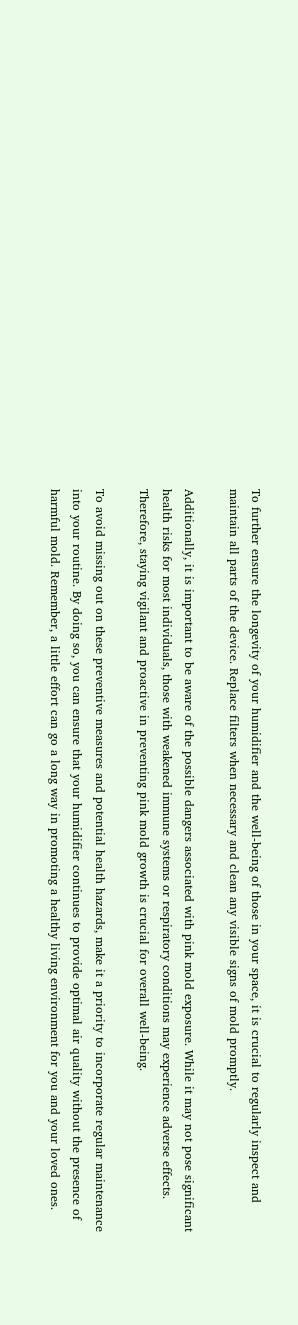To further ensure the longevity of your humidifier and the well-being of those in your space, it is crucial to regularly inspect and maintain all parts of the device. Replace filters when necessary and clean any visible signs of mold promptly.

Additionally, it is important to be aware of the possible dangers associated with pink mold exposure. While it may not pose significant health risks for most individuals, those with weakened immune systems or respiratory conditions may experience adverse effects. Therefore, staying vigilant and proactive in preventing pink mold growth is crucial for overall well-being.

To avoid missing out on these preventive measures and potential health hazards, make it a priority to incorporate regular maintenance into your routine. By doing so, you can ensure that your humidifier continues to provide optimal air quality without the presence of harmful mold. Remember, a little effort can go a long way in promoting a healthy living environment for you and your loved ones.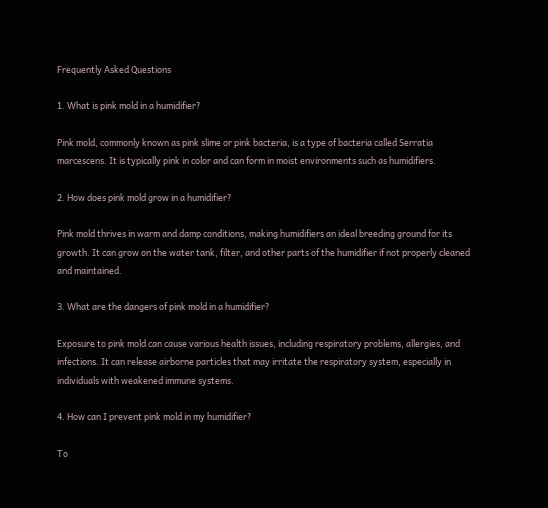Frequently Asked Questions

1. What is pink mold in a humidifier?

Pink mold, commonly known as pink slime or pink bacteria, is a type of bacteria called Serratia marcescens. It is typically pink in color and can form in moist environments such as humidifiers.

2. How does pink mold grow in a humidifier?

Pink mold thrives in warm and damp conditions, making humidifiers an ideal breeding ground for its growth. It can grow on the water tank, filter, and other parts of the humidifier if not properly cleaned and maintained.

3. What are the dangers of pink mold in a humidifier?

Exposure to pink mold can cause various health issues, including respiratory problems, allergies, and infections. It can release airborne particles that may irritate the respiratory system, especially in individuals with weakened immune systems.

4. How can I prevent pink mold in my humidifier?

To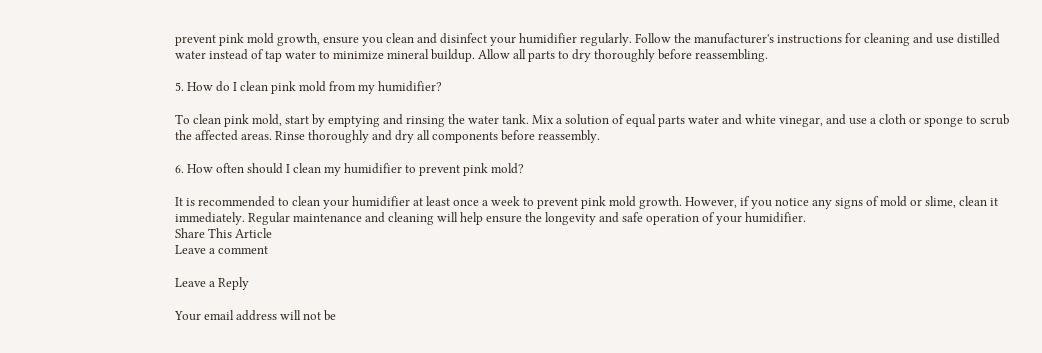prevent pink mold growth, ensure you clean and disinfect your humidifier regularly. Follow the manufacturer's instructions for cleaning and use distilled water instead of tap water to minimize mineral buildup. Allow all parts to dry thoroughly before reassembling.

5. How do I clean pink mold from my humidifier?

To clean pink mold, start by emptying and rinsing the water tank. Mix a solution of equal parts water and white vinegar, and use a cloth or sponge to scrub the affected areas. Rinse thoroughly and dry all components before reassembly.

6. How often should I clean my humidifier to prevent pink mold?

It is recommended to clean your humidifier at least once a week to prevent pink mold growth. However, if you notice any signs of mold or slime, clean it immediately. Regular maintenance and cleaning will help ensure the longevity and safe operation of your humidifier.
Share This Article
Leave a comment

Leave a Reply

Your email address will not be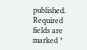published. Required fields are marked *